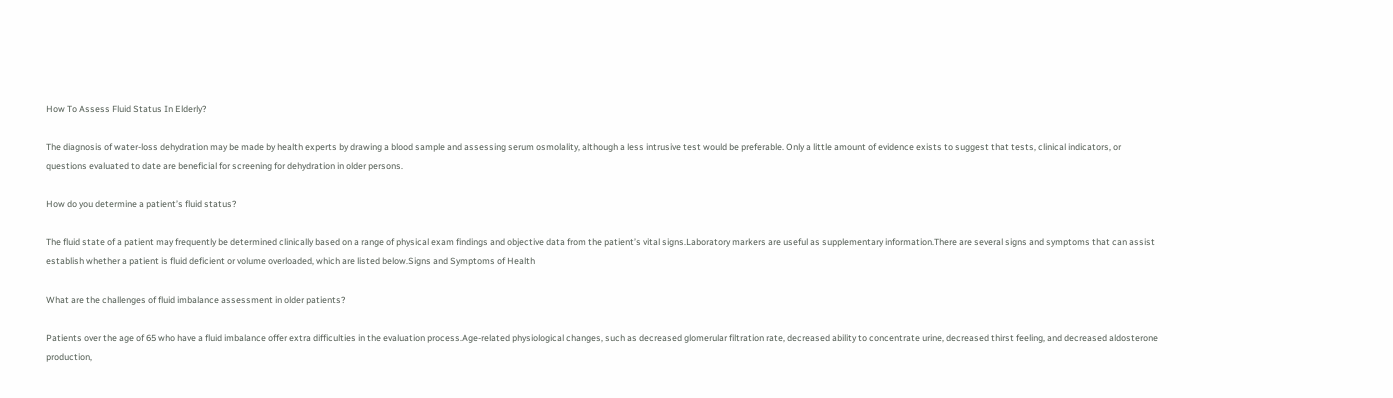How To Assess Fluid Status In Elderly?

The diagnosis of water-loss dehydration may be made by health experts by drawing a blood sample and assessing serum osmolality, although a less intrusive test would be preferable. Only a little amount of evidence exists to suggest that tests, clinical indicators, or questions evaluated to date are beneficial for screening for dehydration in older persons.

How do you determine a patient’s fluid status?

The fluid state of a patient may frequently be determined clinically based on a range of physical exam findings and objective data from the patient’s vital signs.Laboratory markers are useful as supplementary information.There are several signs and symptoms that can assist establish whether a patient is fluid deficient or volume overloaded, which are listed below.Signs and Symptoms of Health

What are the challenges of fluid imbalance assessment in older patients?

Patients over the age of 65 who have a fluid imbalance offer extra difficulties in the evaluation process.Age-related physiological changes, such as decreased glomerular filtration rate, decreased ability to concentrate urine, decreased thirst feeling, and decreased aldosterone production,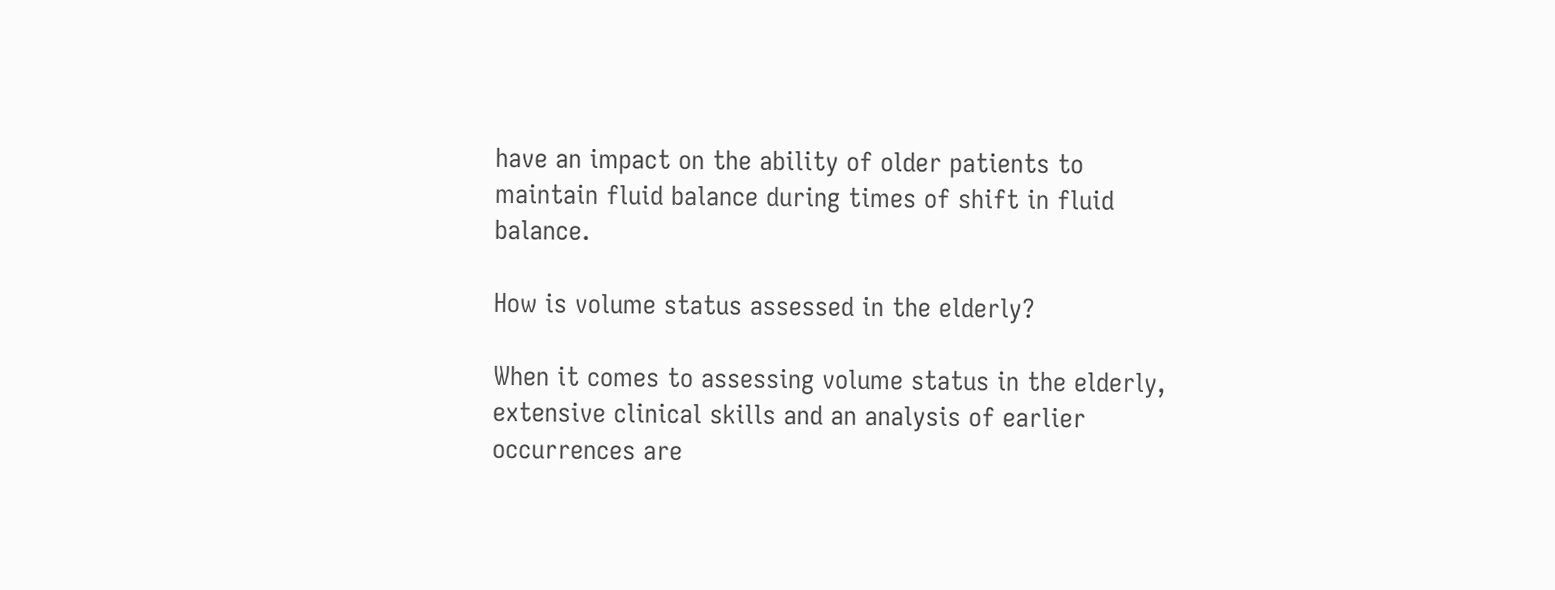have an impact on the ability of older patients to maintain fluid balance during times of shift in fluid balance.

How is volume status assessed in the elderly?

When it comes to assessing volume status in the elderly, extensive clinical skills and an analysis of earlier occurrences are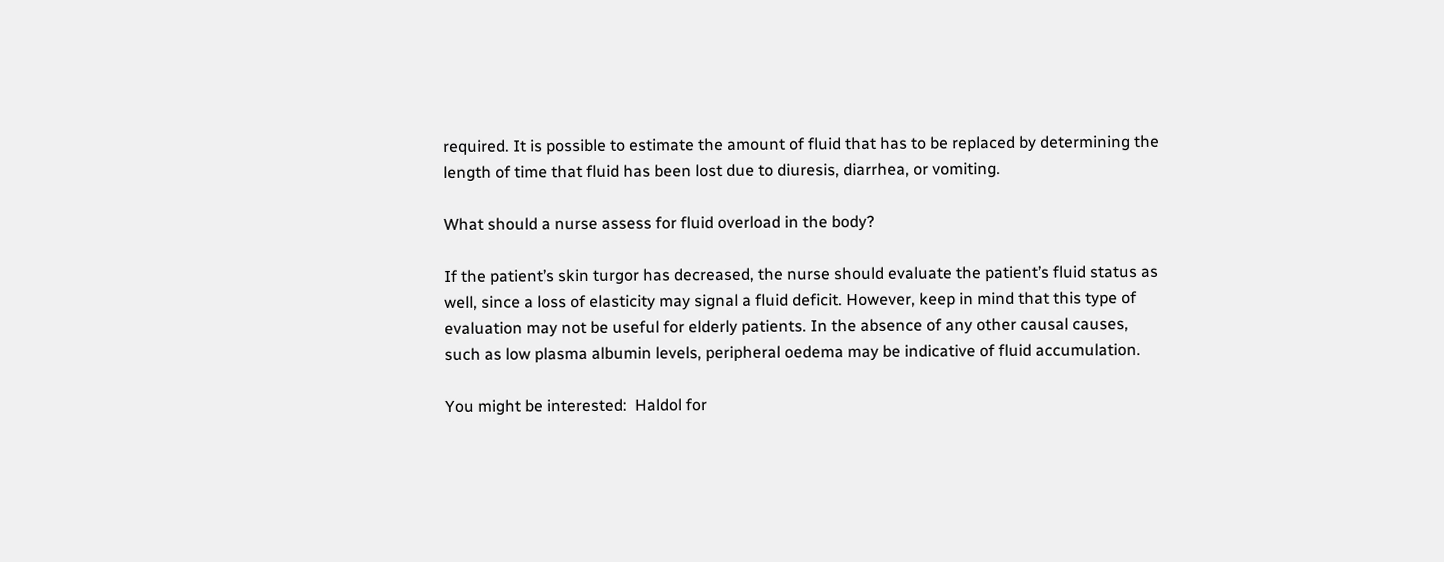required. It is possible to estimate the amount of fluid that has to be replaced by determining the length of time that fluid has been lost due to diuresis, diarrhea, or vomiting.

What should a nurse assess for fluid overload in the body?

If the patient’s skin turgor has decreased, the nurse should evaluate the patient’s fluid status as well, since a loss of elasticity may signal a fluid deficit. However, keep in mind that this type of evaluation may not be useful for elderly patients. In the absence of any other causal causes, such as low plasma albumin levels, peripheral oedema may be indicative of fluid accumulation.

You might be interested:  Haldol for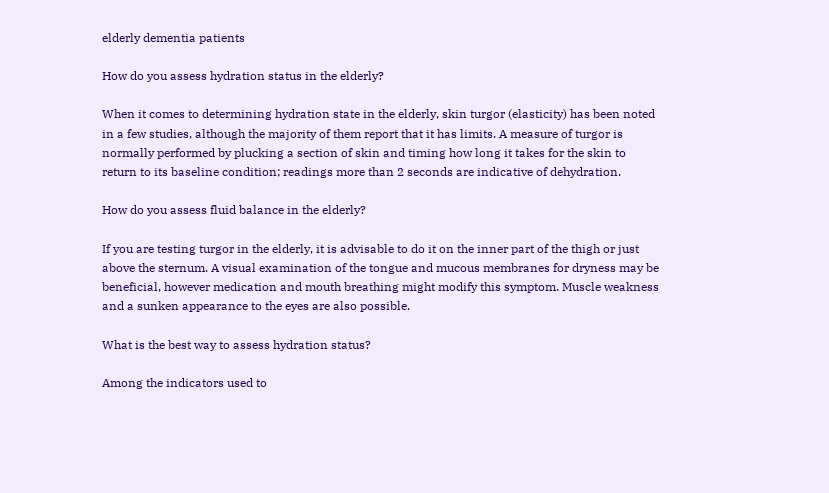elderly dementia patients

How do you assess hydration status in the elderly?

When it comes to determining hydration state in the elderly, skin turgor (elasticity) has been noted in a few studies, although the majority of them report that it has limits. A measure of turgor is normally performed by plucking a section of skin and timing how long it takes for the skin to return to its baseline condition; readings more than 2 seconds are indicative of dehydration.

How do you assess fluid balance in the elderly?

If you are testing turgor in the elderly, it is advisable to do it on the inner part of the thigh or just above the sternum. A visual examination of the tongue and mucous membranes for dryness may be beneficial, however medication and mouth breathing might modify this symptom. Muscle weakness and a sunken appearance to the eyes are also possible.

What is the best way to assess hydration status?

Among the indicators used to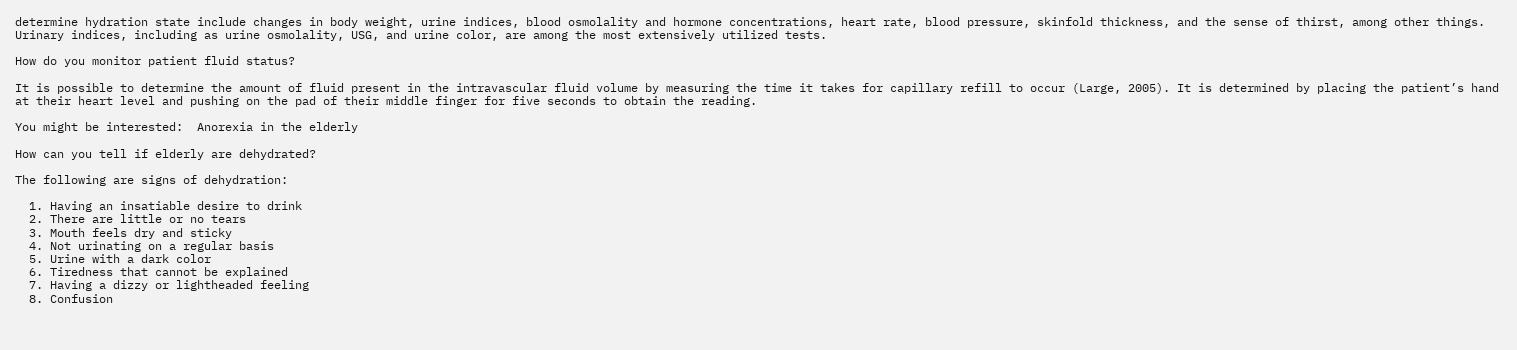determine hydration state include changes in body weight, urine indices, blood osmolality and hormone concentrations, heart rate, blood pressure, skinfold thickness, and the sense of thirst, among other things. Urinary indices, including as urine osmolality, USG, and urine color, are among the most extensively utilized tests.

How do you monitor patient fluid status?

It is possible to determine the amount of fluid present in the intravascular fluid volume by measuring the time it takes for capillary refill to occur (Large, 2005). It is determined by placing the patient’s hand at their heart level and pushing on the pad of their middle finger for five seconds to obtain the reading.

You might be interested:  Anorexia in the elderly

How can you tell if elderly are dehydrated?

The following are signs of dehydration:

  1. Having an insatiable desire to drink
  2. There are little or no tears
  3. Mouth feels dry and sticky
  4. Not urinating on a regular basis
  5. Urine with a dark color
  6. Tiredness that cannot be explained
  7. Having a dizzy or lightheaded feeling
  8. Confusion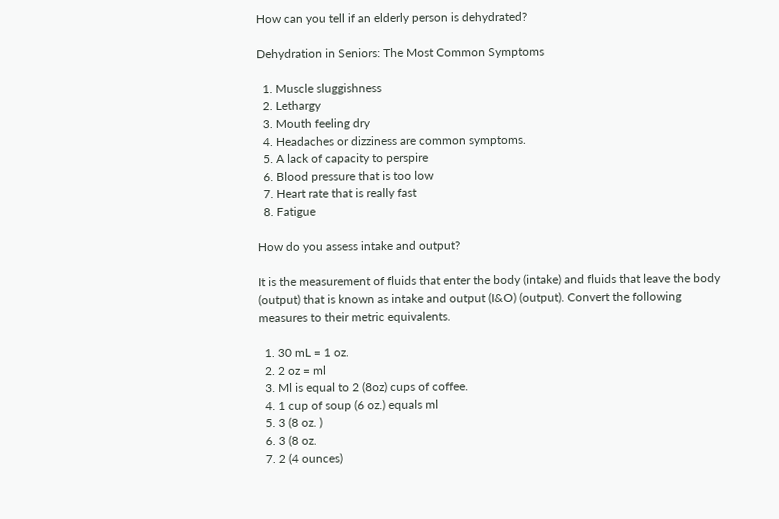How can you tell if an elderly person is dehydrated?

Dehydration in Seniors: The Most Common Symptoms

  1. Muscle sluggishness
  2. Lethargy
  3. Mouth feeling dry
  4. Headaches or dizziness are common symptoms.
  5. A lack of capacity to perspire
  6. Blood pressure that is too low
  7. Heart rate that is really fast
  8. Fatigue

How do you assess intake and output?

It is the measurement of fluids that enter the body (intake) and fluids that leave the body (output) that is known as intake and output (I&O) (output). Convert the following measures to their metric equivalents.

  1. 30 mL = 1 oz.
  2. 2 oz = ml
  3. Ml is equal to 2 (8oz) cups of coffee.
  4. 1 cup of soup (6 oz.) equals ml
  5. 3 (8 oz. )
  6. 3 (8 oz.
  7. 2 (4 ounces)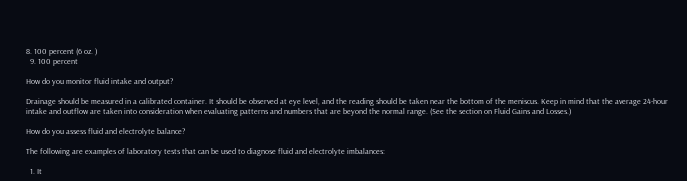8. 100 percent (6 oz. )
  9. 100 percent

How do you monitor fluid intake and output?

Drainage should be measured in a calibrated container. It should be observed at eye level, and the reading should be taken near the bottom of the meniscus. Keep in mind that the average 24-hour intake and outflow are taken into consideration when evaluating patterns and numbers that are beyond the normal range. (See the section on Fluid Gains and Losses.)

How do you assess fluid and electrolyte balance?

The following are examples of laboratory tests that can be used to diagnose fluid and electrolyte imbalances:

  1. It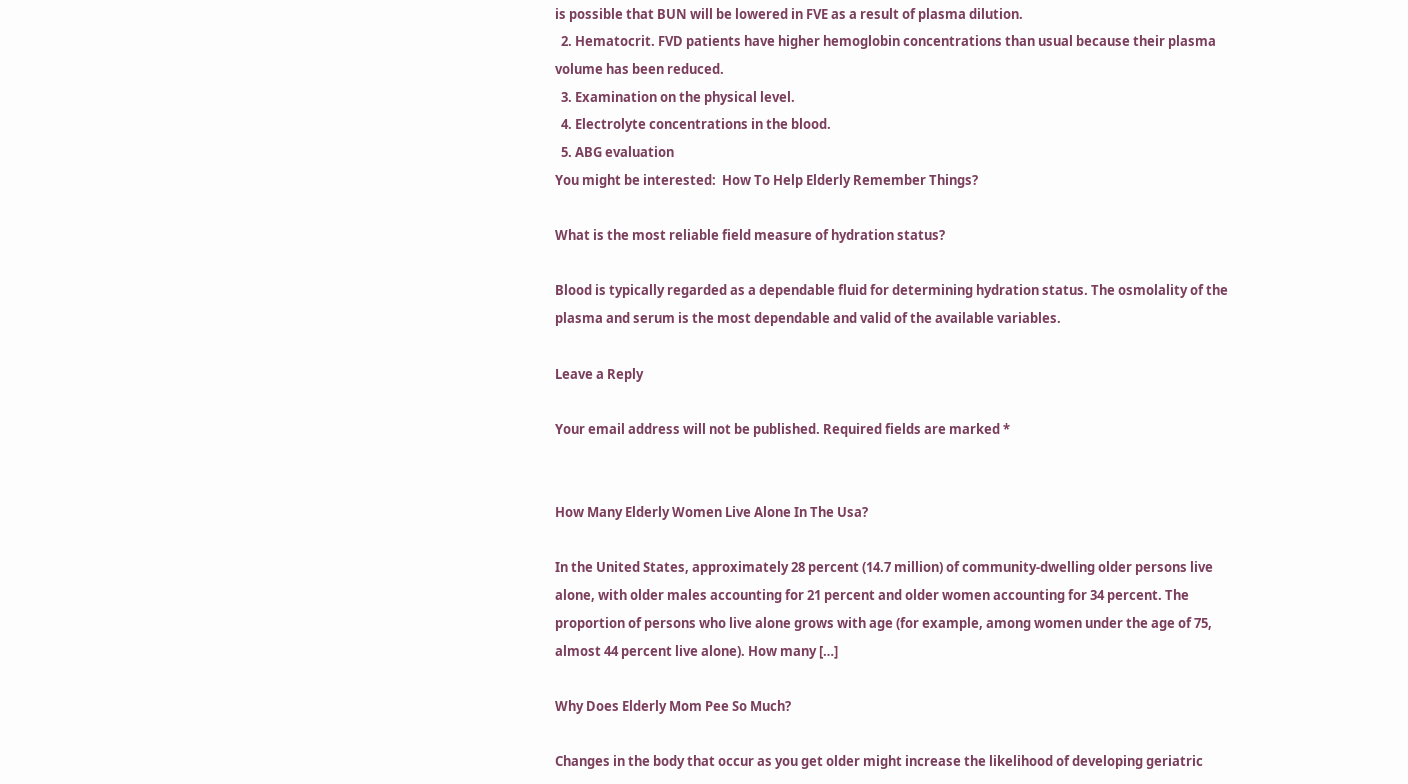is possible that BUN will be lowered in FVE as a result of plasma dilution.
  2. Hematocrit. FVD patients have higher hemoglobin concentrations than usual because their plasma volume has been reduced.
  3. Examination on the physical level.
  4. Electrolyte concentrations in the blood.
  5. ABG evaluation
You might be interested:  How To Help Elderly Remember Things?

What is the most reliable field measure of hydration status?

Blood is typically regarded as a dependable fluid for determining hydration status. The osmolality of the plasma and serum is the most dependable and valid of the available variables.

Leave a Reply

Your email address will not be published. Required fields are marked *


How Many Elderly Women Live Alone In The Usa?

In the United States, approximately 28 percent (14.7 million) of community-dwelling older persons live alone, with older males accounting for 21 percent and older women accounting for 34 percent. The proportion of persons who live alone grows with age (for example, among women under the age of 75, almost 44 percent live alone). How many […]

Why Does Elderly Mom Pee So Much?

Changes in the body that occur as you get older might increase the likelihood of developing geriatric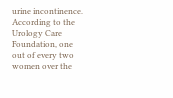urine incontinence. According to the Urology Care Foundation, one out of every two women over the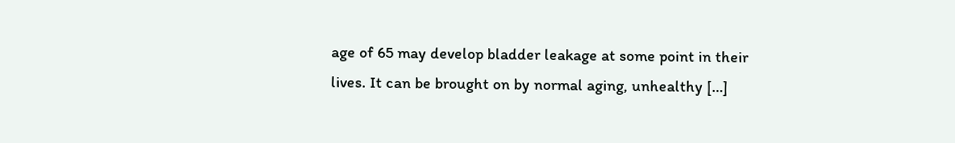age of 65 may develop bladder leakage at some point in their lives. It can be brought on by normal aging, unhealthy […]